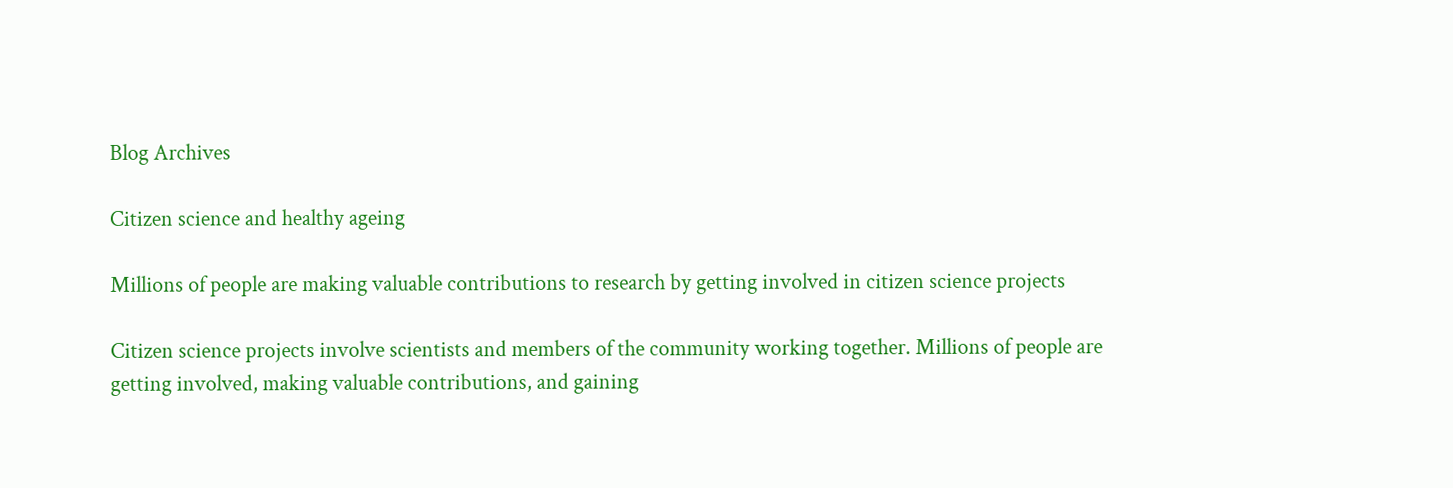Blog Archives

Citizen science and healthy ageing

Millions of people are making valuable contributions to research by getting involved in citizen science projects

Citizen science projects involve scientists and members of the community working together. Millions of people are getting involved, making valuable contributions, and gaining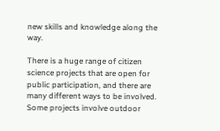new skills and knowledge along the way.

There is a huge range of citizen science projects that are open for public participation, and there are many different ways to be involved. Some projects involve outdoor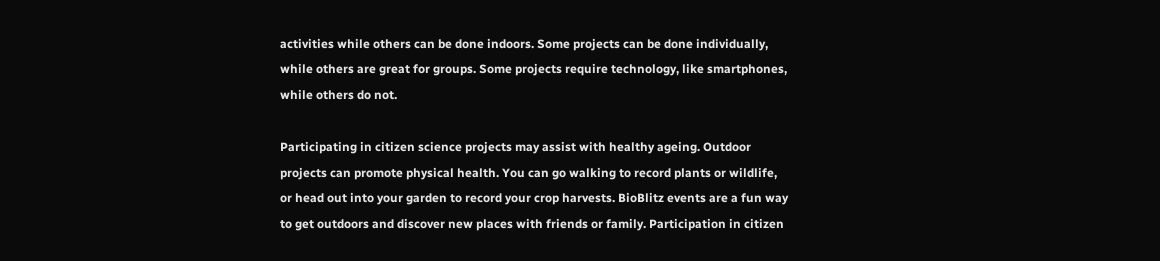activities while others can be done indoors. Some projects can be done individually, while others are great for groups. Some projects require technology, like smartphones, while others do not.

Participating in citizen science projects may assist with healthy ageing. Outdoor projects can promote physical health. You can go walking to record plants or wildlife, or head out into your garden to record your crop harvests. BioBlitz events are a fun way to get outdoors and discover new places with friends or family. Participation in citizen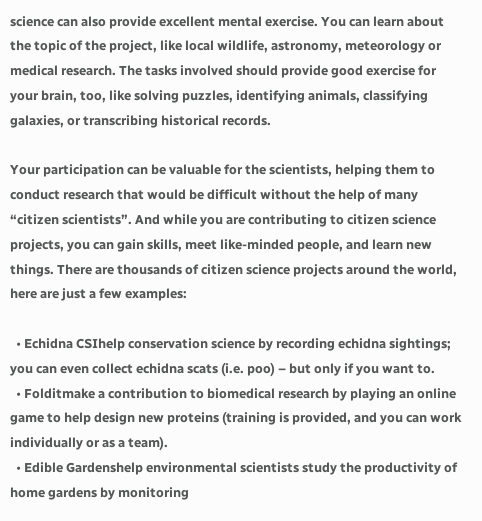science can also provide excellent mental exercise. You can learn about the topic of the project, like local wildlife, astronomy, meteorology or medical research. The tasks involved should provide good exercise for your brain, too, like solving puzzles, identifying animals, classifying galaxies, or transcribing historical records.

Your participation can be valuable for the scientists, helping them to conduct research that would be difficult without the help of many “citizen scientists”. And while you are contributing to citizen science projects, you can gain skills, meet like-minded people, and learn new things. There are thousands of citizen science projects around the world, here are just a few examples:

  • Echidna CSIhelp conservation science by recording echidna sightings; you can even collect echidna scats (i.e. poo) – but only if you want to.
  • Folditmake a contribution to biomedical research by playing an online game to help design new proteins (training is provided, and you can work individually or as a team).
  • Edible Gardenshelp environmental scientists study the productivity of home gardens by monitoring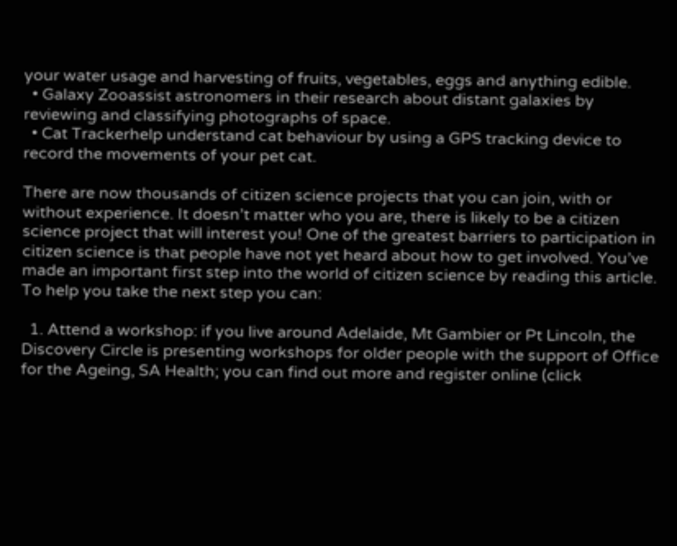your water usage and harvesting of fruits, vegetables, eggs and anything edible.
  • Galaxy Zooassist astronomers in their research about distant galaxies by reviewing and classifying photographs of space.
  • Cat Trackerhelp understand cat behaviour by using a GPS tracking device to record the movements of your pet cat.

There are now thousands of citizen science projects that you can join, with or without experience. It doesn’t matter who you are, there is likely to be a citizen science project that will interest you! One of the greatest barriers to participation in citizen science is that people have not yet heard about how to get involved. You’ve made an important first step into the world of citizen science by reading this article. To help you take the next step you can:

  1. Attend a workshop: if you live around Adelaide, Mt Gambier or Pt Lincoln, the Discovery Circle is presenting workshops for older people with the support of Office for the Ageing, SA Health; you can find out more and register online (click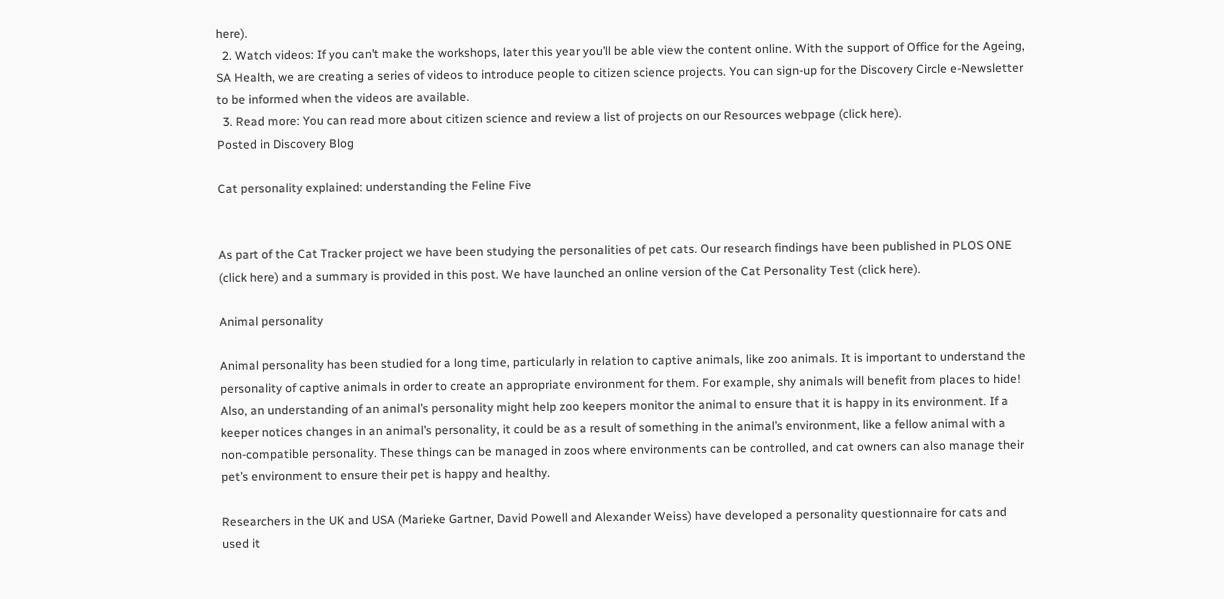here).
  2. Watch videos: If you can’t make the workshops, later this year you’ll be able view the content online. With the support of Office for the Ageing, SA Health, we are creating a series of videos to introduce people to citizen science projects. You can sign-up for the Discovery Circle e-Newsletter to be informed when the videos are available.
  3. Read more: You can read more about citizen science and review a list of projects on our Resources webpage (click here).
Posted in Discovery Blog

Cat personality explained: understanding the Feline Five


As part of the Cat Tracker project we have been studying the personalities of pet cats. Our research findings have been published in PLOS ONE (click here) and a summary is provided in this post. We have launched an online version of the Cat Personality Test (click here).

Animal personality

Animal personality has been studied for a long time, particularly in relation to captive animals, like zoo animals. It is important to understand the personality of captive animals in order to create an appropriate environment for them. For example, shy animals will benefit from places to hide! Also, an understanding of an animal’s personality might help zoo keepers monitor the animal to ensure that it is happy in its environment. If a keeper notices changes in an animal’s personality, it could be as a result of something in the animal’s environment, like a fellow animal with a non-compatible personality. These things can be managed in zoos where environments can be controlled, and cat owners can also manage their pet’s environment to ensure their pet is happy and healthy.

Researchers in the UK and USA (Marieke Gartner, David Powell and Alexander Weiss) have developed a personality questionnaire for cats and used it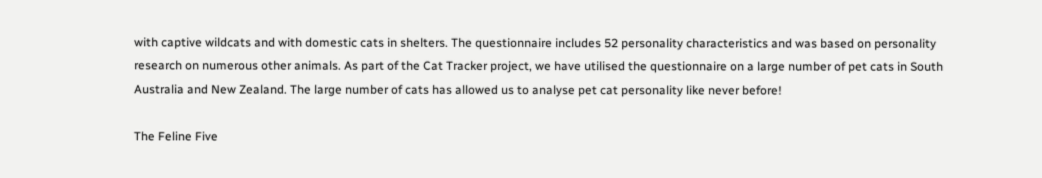with captive wildcats and with domestic cats in shelters. The questionnaire includes 52 personality characteristics and was based on personality research on numerous other animals. As part of the Cat Tracker project, we have utilised the questionnaire on a large number of pet cats in South Australia and New Zealand. The large number of cats has allowed us to analyse pet cat personality like never before!

The Feline Five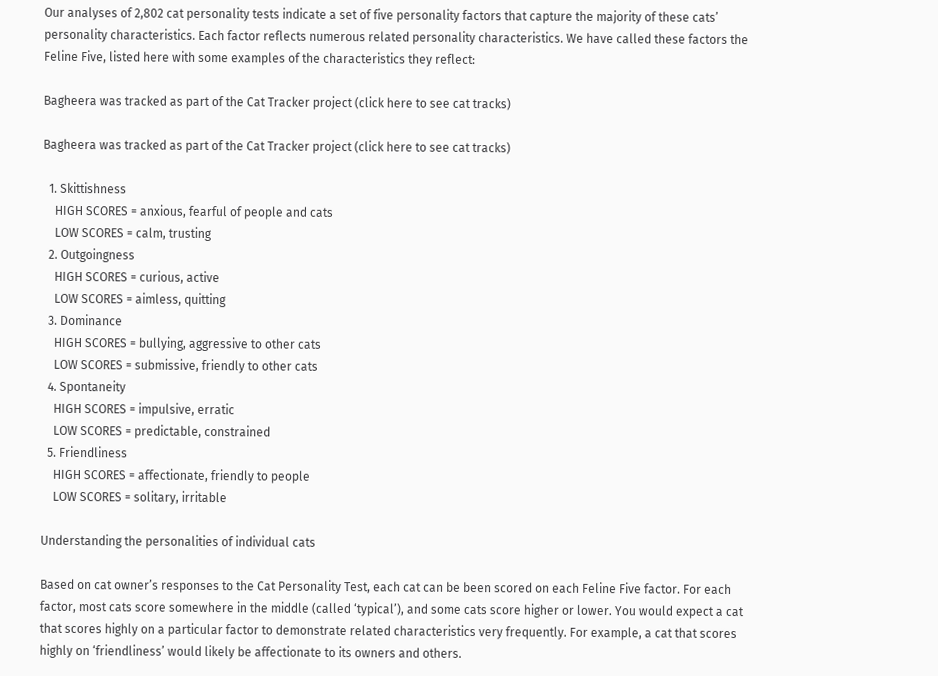Our analyses of 2,802 cat personality tests indicate a set of five personality factors that capture the majority of these cats’ personality characteristics. Each factor reflects numerous related personality characteristics. We have called these factors the Feline Five, listed here with some examples of the characteristics they reflect:

Bagheera was tracked as part of the Cat Tracker project (click here to see cat tracks)

Bagheera was tracked as part of the Cat Tracker project (click here to see cat tracks)

  1. Skittishness
    HIGH SCORES = anxious, fearful of people and cats
    LOW SCORES = calm, trusting
  2. Outgoingness
    HIGH SCORES = curious, active
    LOW SCORES = aimless, quitting
  3. Dominance
    HIGH SCORES = bullying, aggressive to other cats
    LOW SCORES = submissive, friendly to other cats
  4. Spontaneity
    HIGH SCORES = impulsive, erratic
    LOW SCORES = predictable, constrained
  5. Friendliness
    HIGH SCORES = affectionate, friendly to people
    LOW SCORES = solitary, irritable

Understanding the personalities of individual cats

Based on cat owner’s responses to the Cat Personality Test, each cat can be been scored on each Feline Five factor. For each factor, most cats score somewhere in the middle (called ‘typical’), and some cats score higher or lower. You would expect a cat that scores highly on a particular factor to demonstrate related characteristics very frequently. For example, a cat that scores highly on ‘friendliness’ would likely be affectionate to its owners and others.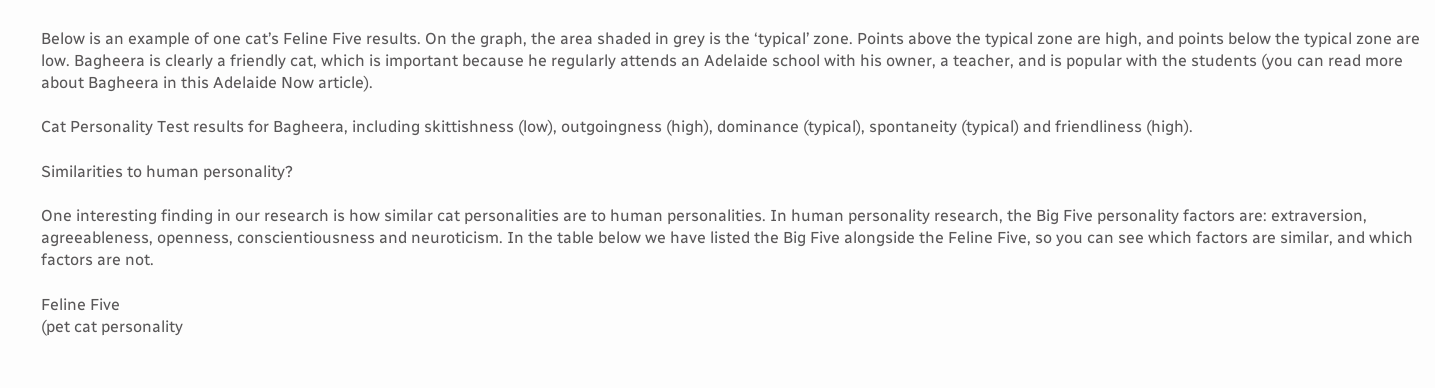Below is an example of one cat’s Feline Five results. On the graph, the area shaded in grey is the ‘typical’ zone. Points above the typical zone are high, and points below the typical zone are low. Bagheera is clearly a friendly cat, which is important because he regularly attends an Adelaide school with his owner, a teacher, and is popular with the students (you can read more about Bagheera in this Adelaide Now article).

Cat Personality Test results for Bagheera, including skittishness (low), outgoingness (high), dominance (typical), spontaneity (typical) and friendliness (high).

Similarities to human personality?

One interesting finding in our research is how similar cat personalities are to human personalities. In human personality research, the Big Five personality factors are: extraversion, agreeableness, openness, conscientiousness and neuroticism. In the table below we have listed the Big Five alongside the Feline Five, so you can see which factors are similar, and which factors are not.

Feline Five
(pet cat personality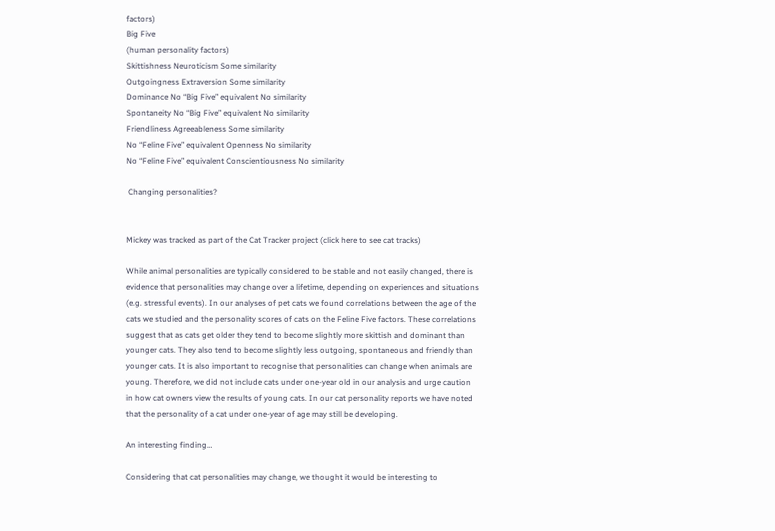factors)
Big Five
(human personality factors)
Skittishness Neuroticism Some similarity
Outgoingness Extraversion Some similarity
Dominance No “Big Five” equivalent No similarity
Spontaneity No “Big Five” equivalent No similarity
Friendliness Agreeableness Some similarity
No “Feline Five” equivalent Openness No similarity
No “Feline Five” equivalent Conscientiousness No similarity

 Changing personalities?


Mickey was tracked as part of the Cat Tracker project (click here to see cat tracks)

While animal personalities are typically considered to be stable and not easily changed, there is evidence that personalities may change over a lifetime, depending on experiences and situations (e.g. stressful events). In our analyses of pet cats we found correlations between the age of the cats we studied and the personality scores of cats on the Feline Five factors. These correlations suggest that as cats get older they tend to become slightly more skittish and dominant than younger cats. They also tend to become slightly less outgoing, spontaneous and friendly than younger cats. It is also important to recognise that personalities can change when animals are young. Therefore, we did not include cats under one-year old in our analysis and urge caution in how cat owners view the results of young cats. In our cat personality reports we have noted that the personality of a cat under one-year of age may still be developing.

An interesting finding…

Considering that cat personalities may change, we thought it would be interesting to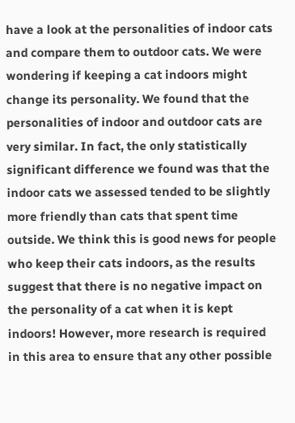have a look at the personalities of indoor cats and compare them to outdoor cats. We were wondering if keeping a cat indoors might change its personality. We found that the personalities of indoor and outdoor cats are very similar. In fact, the only statistically significant difference we found was that the indoor cats we assessed tended to be slightly more friendly than cats that spent time outside. We think this is good news for people who keep their cats indoors, as the results suggest that there is no negative impact on the personality of a cat when it is kept indoors! However, more research is required in this area to ensure that any other possible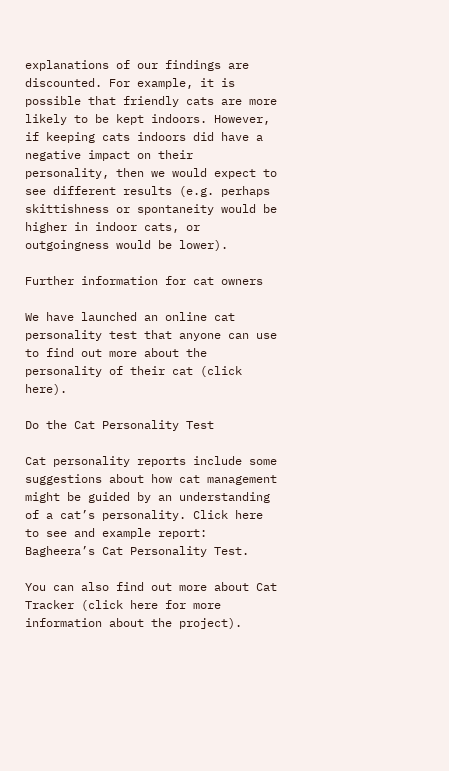explanations of our findings are discounted. For example, it is possible that friendly cats are more likely to be kept indoors. However, if keeping cats indoors did have a negative impact on their personality, then we would expect to see different results (e.g. perhaps skittishness or spontaneity would be higher in indoor cats, or outgoingness would be lower).

Further information for cat owners

We have launched an online cat personality test that anyone can use to find out more about the personality of their cat (click here).

Do the Cat Personality Test

Cat personality reports include some suggestions about how cat management might be guided by an understanding of a cat’s personality. Click here to see and example report: Bagheera’s Cat Personality Test.

You can also find out more about Cat Tracker (click here for more information about the project).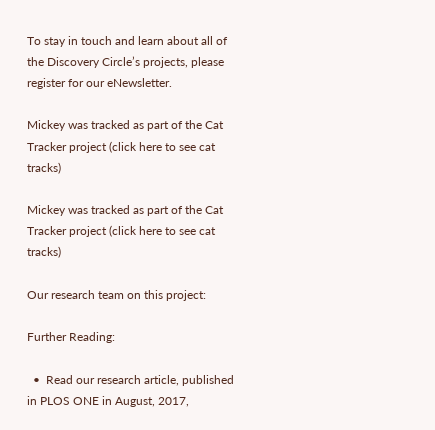To stay in touch and learn about all of the Discovery Circle’s projects, please register for our eNewsletter.

Mickey was tracked as part of the Cat Tracker project (click here to see cat tracks)

Mickey was tracked as part of the Cat Tracker project (click here to see cat tracks)

Our research team on this project:

Further Reading:

  •  Read our research article, published in PLOS ONE in August, 2017,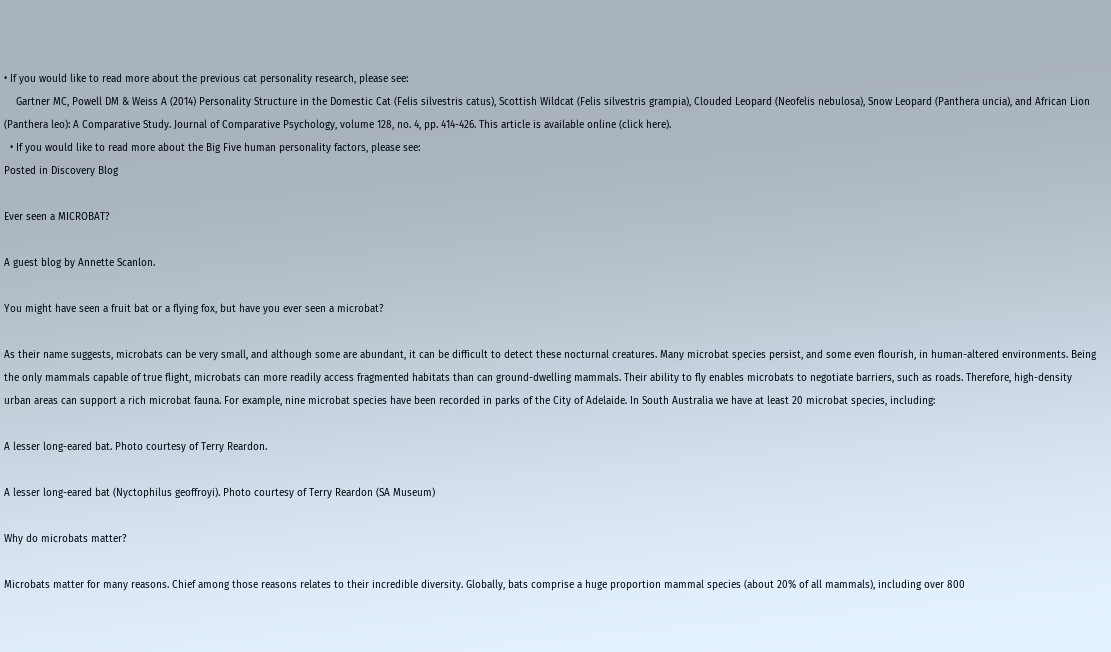• If you would like to read more about the previous cat personality research, please see:
    Gartner MC, Powell DM & Weiss A (2014) Personality Structure in the Domestic Cat (Felis silvestris catus), Scottish Wildcat (Felis silvestris grampia), Clouded Leopard (Neofelis nebulosa), Snow Leopard (Panthera uncia), and African Lion (Panthera leo): A Comparative Study. Journal of Comparative Psychology, volume 128, no. 4, pp. 414-426. This article is available online (click here).
  • If you would like to read more about the Big Five human personality factors, please see:
Posted in Discovery Blog

Ever seen a MICROBAT?

A guest blog by Annette Scanlon.

You might have seen a fruit bat or a flying fox, but have you ever seen a microbat?

As their name suggests, microbats can be very small, and although some are abundant, it can be difficult to detect these nocturnal creatures. Many microbat species persist, and some even flourish, in human-altered environments. Being the only mammals capable of true flight, microbats can more readily access fragmented habitats than can ground-dwelling mammals. Their ability to fly enables microbats to negotiate barriers, such as roads. Therefore, high-density urban areas can support a rich microbat fauna. For example, nine microbat species have been recorded in parks of the City of Adelaide. In South Australia we have at least 20 microbat species, including:

A lesser long-eared bat. Photo courtesy of Terry Reardon.

A lesser long-eared bat (Nyctophilus geoffroyi). Photo courtesy of Terry Reardon (SA Museum)

Why do microbats matter?

Microbats matter for many reasons. Chief among those reasons relates to their incredible diversity. Globally, bats comprise a huge proportion mammal species (about 20% of all mammals), including over 800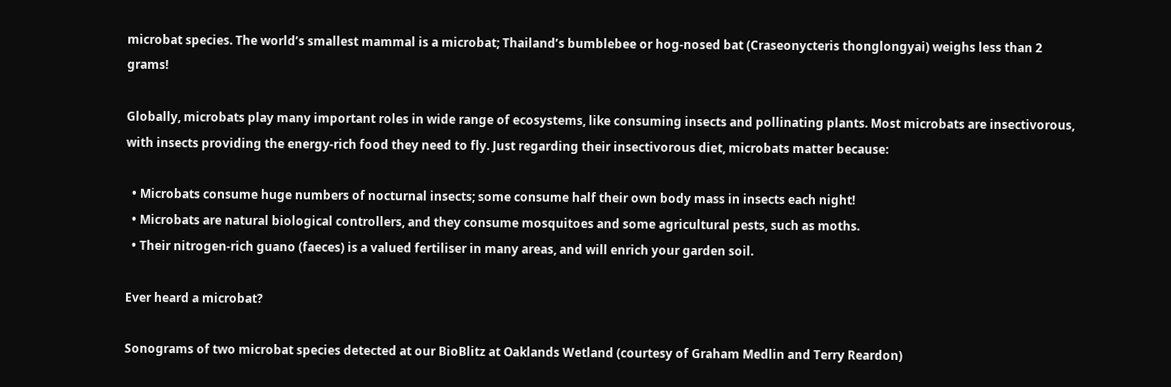microbat species. The world’s smallest mammal is a microbat; Thailand’s bumblebee or hog-nosed bat (Craseonycteris thonglongyai) weighs less than 2 grams!

Globally, microbats play many important roles in wide range of ecosystems, like consuming insects and pollinating plants. Most microbats are insectivorous, with insects providing the energy-rich food they need to fly. Just regarding their insectivorous diet, microbats matter because:

  • Microbats consume huge numbers of nocturnal insects; some consume half their own body mass in insects each night!
  • Microbats are natural biological controllers, and they consume mosquitoes and some agricultural pests, such as moths.
  • Their nitrogen-rich guano (faeces) is a valued fertiliser in many areas, and will enrich your garden soil.

Ever heard a microbat?

Sonograms of two microbat species detected at our BioBlitz at Oaklands Wetland (courtesy of Graham Medlin and Terry Reardon)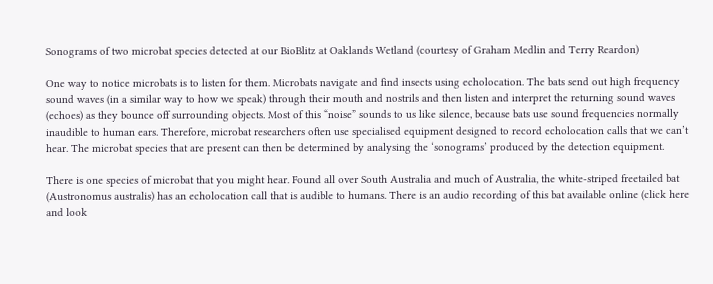Sonograms of two microbat species detected at our BioBlitz at Oaklands Wetland (courtesy of Graham Medlin and Terry Reardon)

One way to notice microbats is to listen for them. Microbats navigate and find insects using echolocation. The bats send out high frequency sound waves (in a similar way to how we speak) through their mouth and nostrils and then listen and interpret the returning sound waves (echoes) as they bounce off surrounding objects. Most of this “noise” sounds to us like silence, because bats use sound frequencies normally inaudible to human ears. Therefore, microbat researchers often use specialised equipment designed to record echolocation calls that we can’t hear. The microbat species that are present can then be determined by analysing the ‘sonograms’ produced by the detection equipment.

There is one species of microbat that you might hear. Found all over South Australia and much of Australia, the white-striped freetailed bat (Austronomus australis) has an echolocation call that is audible to humans. There is an audio recording of this bat available online (click here and look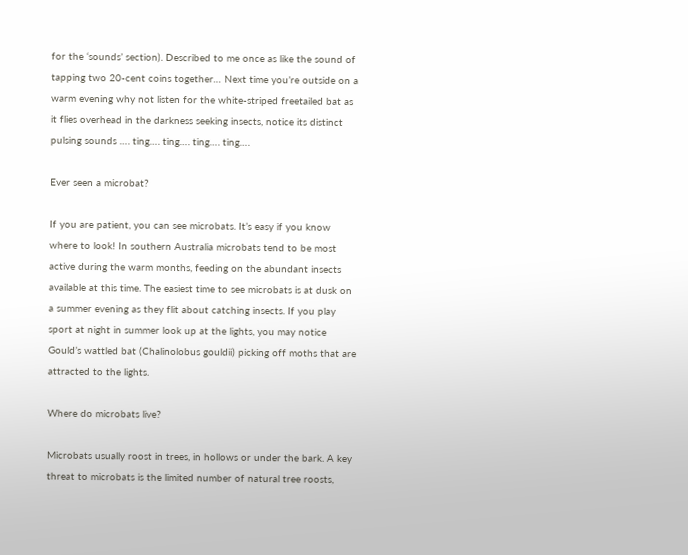for the ‘sounds’ section). Described to me once as like the sound of tapping two 20-cent coins together… Next time you’re outside on a warm evening why not listen for the white-striped freetailed bat as it flies overhead in the darkness seeking insects, notice its distinct pulsing sounds …. ting…. ting…. ting…. ting….

Ever seen a microbat?

If you are patient, you can see microbats. It’s easy if you know where to look! In southern Australia microbats tend to be most active during the warm months, feeding on the abundant insects available at this time. The easiest time to see microbats is at dusk on a summer evening as they flit about catching insects. If you play sport at night in summer look up at the lights, you may notice Gould’s wattled bat (Chalinolobus gouldii) picking off moths that are attracted to the lights.

Where do microbats live?

Microbats usually roost in trees, in hollows or under the bark. A key threat to microbats is the limited number of natural tree roosts,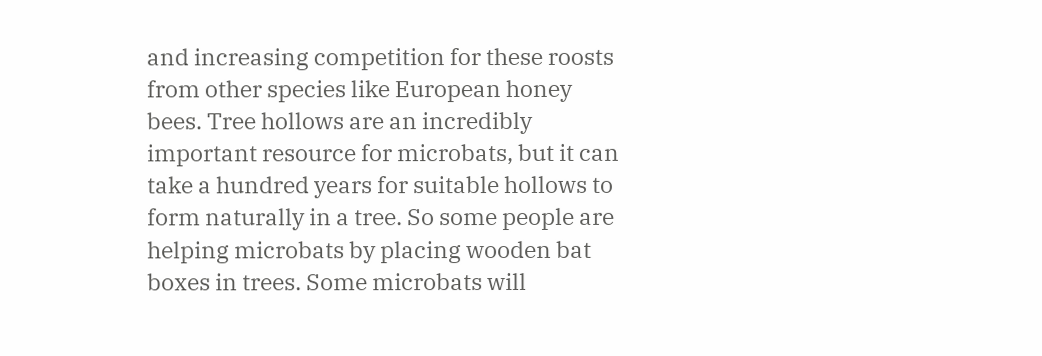and increasing competition for these roosts from other species like European honey bees. Tree hollows are an incredibly important resource for microbats, but it can take a hundred years for suitable hollows to form naturally in a tree. So some people are helping microbats by placing wooden bat boxes in trees. Some microbats will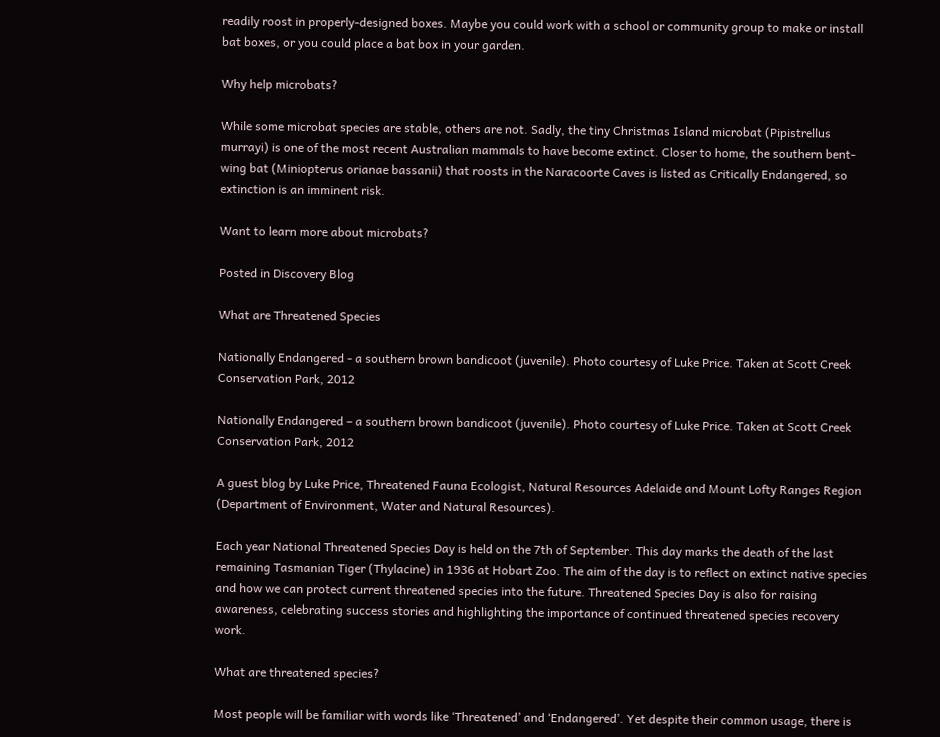readily roost in properly-designed boxes. Maybe you could work with a school or community group to make or install bat boxes, or you could place a bat box in your garden.

Why help microbats?

While some microbat species are stable, others are not. Sadly, the tiny Christmas Island microbat (Pipistrellus murrayi) is one of the most recent Australian mammals to have become extinct. Closer to home, the southern bent-wing bat (Miniopterus orianae bassanii) that roosts in the Naracoorte Caves is listed as Critically Endangered, so extinction is an imminent risk.

Want to learn more about microbats?

Posted in Discovery Blog

What are Threatened Species

Nationally Endangered - a southern brown bandicoot (juvenile). Photo courtesy of Luke Price. Taken at Scott Creek Conservation Park, 2012

Nationally Endangered – a southern brown bandicoot (juvenile). Photo courtesy of Luke Price. Taken at Scott Creek Conservation Park, 2012

A guest blog by Luke Price, Threatened Fauna Ecologist, Natural Resources Adelaide and Mount Lofty Ranges Region (Department of Environment, Water and Natural Resources).

Each year National Threatened Species Day is held on the 7th of September. This day marks the death of the last remaining Tasmanian Tiger (Thylacine) in 1936 at Hobart Zoo. The aim of the day is to reflect on extinct native species and how we can protect current threatened species into the future. Threatened Species Day is also for raising awareness, celebrating success stories and highlighting the importance of continued threatened species recovery work.

What are threatened species?

Most people will be familiar with words like ‘Threatened’ and ‘Endangered’. Yet despite their common usage, there is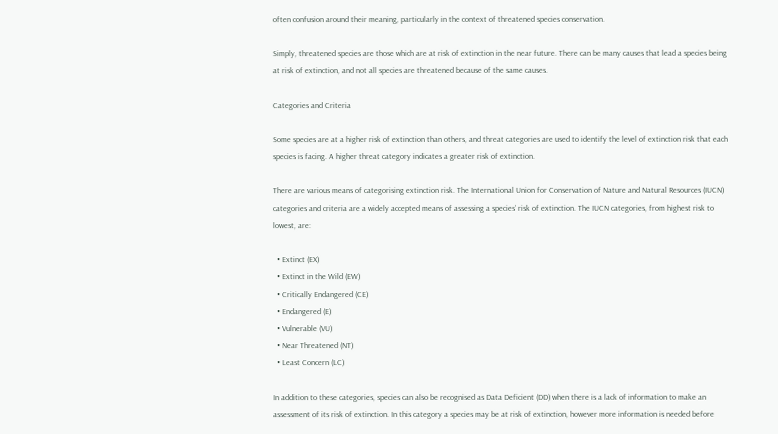often confusion around their meaning, particularly in the context of threatened species conservation.

Simply, threatened species are those which are at risk of extinction in the near future. There can be many causes that lead a species being at risk of extinction, and not all species are threatened because of the same causes.

Categories and Criteria

Some species are at a higher risk of extinction than others, and threat categories are used to identify the level of extinction risk that each species is facing. A higher threat category indicates a greater risk of extinction.

There are various means of categorising extinction risk. The International Union for Conservation of Nature and Natural Resources (IUCN) categories and criteria are a widely accepted means of assessing a species’ risk of extinction. The IUCN categories, from highest risk to lowest, are:

  • Extinct (EX)
  • Extinct in the Wild (EW)
  • Critically Endangered (CE)
  • Endangered (E)
  • Vulnerable (VU)
  • Near Threatened (NT)
  • Least Concern (LC)

In addition to these categories, species can also be recognised as Data Deficient (DD) when there is a lack of information to make an assessment of its risk of extinction. In this category a species may be at risk of extinction, however more information is needed before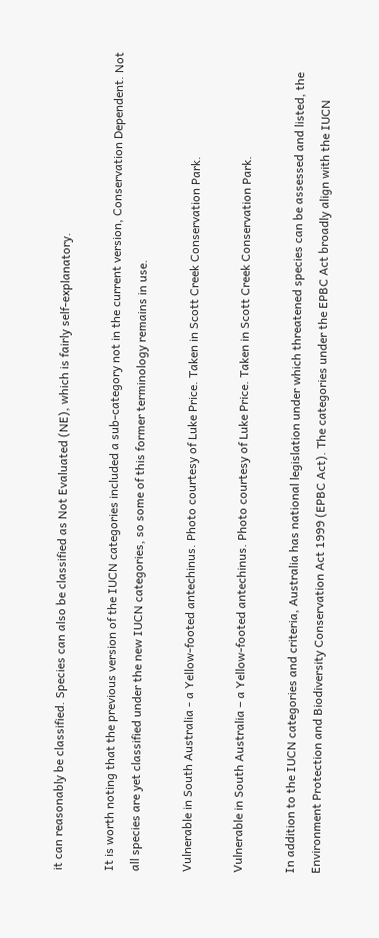it can reasonably be classified. Species can also be classified as Not Evaluated (NE), which is fairly self-explanatory.

It is worth noting that the previous version of the IUCN categories included a sub-category not in the current version, Conservation Dependent. Not all species are yet classified under the new IUCN categories, so some of this former terminology remains in use.

Vulnerable in South Australia - a Yellow-footed antechinus. Photo courtesy of Luke Price. Taken in Scott Creek Conservation Park.

Vulnerable in South Australia – a Yellow-footed antechinus. Photo courtesy of Luke Price. Taken in Scott Creek Conservation Park.

In addition to the IUCN categories and criteria, Australia has national legislation under which threatened species can be assessed and listed, the Environment Protection and Biodiversity Conservation Act 1999 (EPBC Act). The categories under the EPBC Act broadly align with the IUCN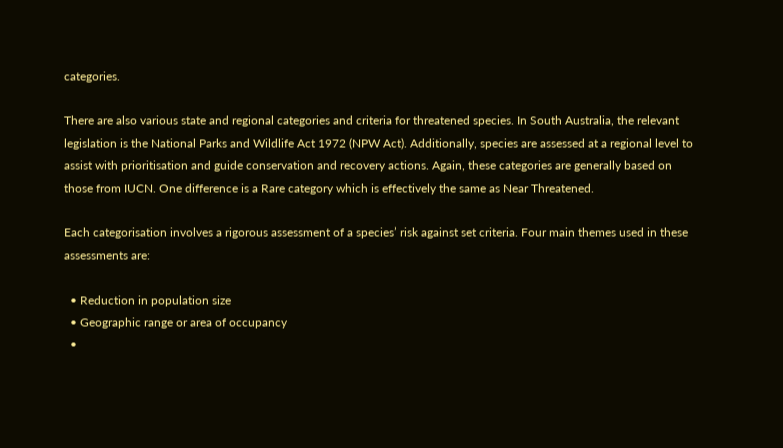categories.

There are also various state and regional categories and criteria for threatened species. In South Australia, the relevant legislation is the National Parks and Wildlife Act 1972 (NPW Act). Additionally, species are assessed at a regional level to assist with prioritisation and guide conservation and recovery actions. Again, these categories are generally based on those from IUCN. One difference is a Rare category which is effectively the same as Near Threatened.

Each categorisation involves a rigorous assessment of a species’ risk against set criteria. Four main themes used in these assessments are:

  • Reduction in population size
  • Geographic range or area of occupancy
  •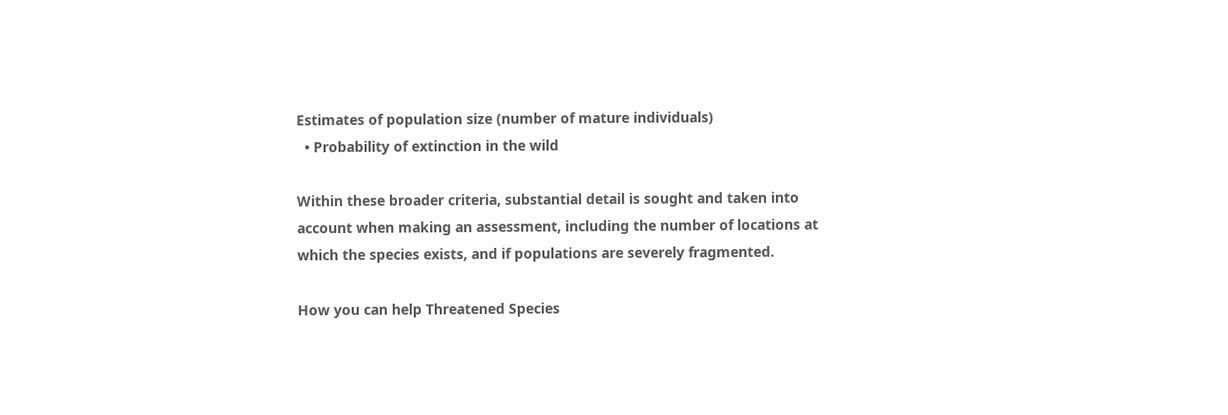Estimates of population size (number of mature individuals)
  • Probability of extinction in the wild

Within these broader criteria, substantial detail is sought and taken into account when making an assessment, including the number of locations at which the species exists, and if populations are severely fragmented.

How you can help Threatened Species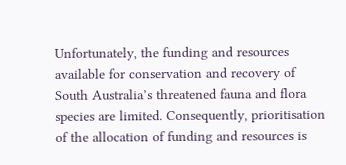Unfortunately, the funding and resources available for conservation and recovery of South Australia’s threatened fauna and flora species are limited. Consequently, prioritisation of the allocation of funding and resources is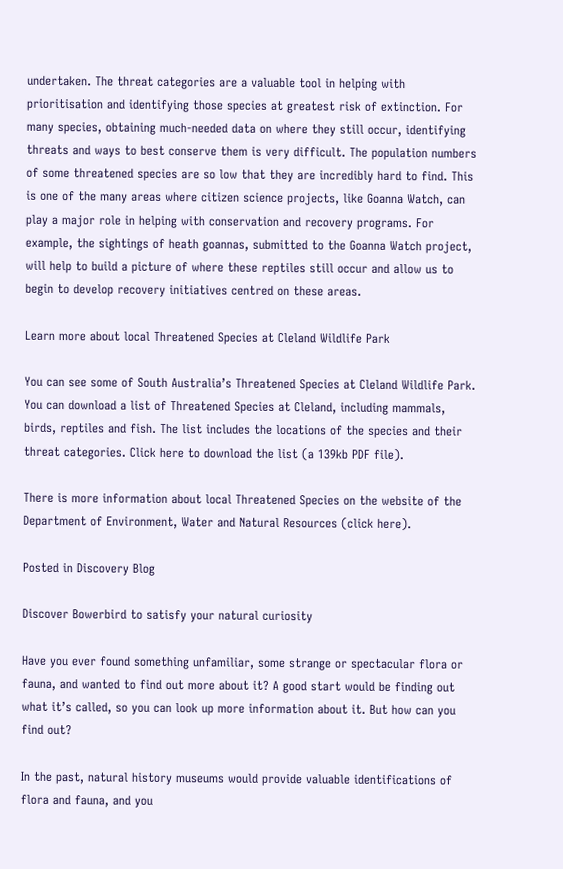undertaken. The threat categories are a valuable tool in helping with prioritisation and identifying those species at greatest risk of extinction. For many species, obtaining much-needed data on where they still occur, identifying threats and ways to best conserve them is very difficult. The population numbers of some threatened species are so low that they are incredibly hard to find. This is one of the many areas where citizen science projects, like Goanna Watch, can play a major role in helping with conservation and recovery programs. For example, the sightings of heath goannas, submitted to the Goanna Watch project, will help to build a picture of where these reptiles still occur and allow us to begin to develop recovery initiatives centred on these areas.

Learn more about local Threatened Species at Cleland Wildlife Park

You can see some of South Australia’s Threatened Species at Cleland Wildlife Park. You can download a list of Threatened Species at Cleland, including mammals, birds, reptiles and fish. The list includes the locations of the species and their threat categories. Click here to download the list (a 139kb PDF file).

There is more information about local Threatened Species on the website of the Department of Environment, Water and Natural Resources (click here).

Posted in Discovery Blog

Discover Bowerbird to satisfy your natural curiosity

Have you ever found something unfamiliar, some strange or spectacular flora or fauna, and wanted to find out more about it? A good start would be finding out what it’s called, so you can look up more information about it. But how can you find out?

In the past, natural history museums would provide valuable identifications of flora and fauna, and you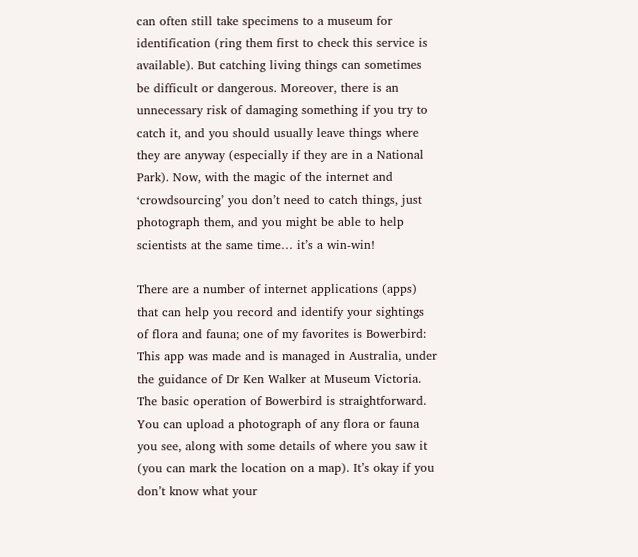can often still take specimens to a museum for identification (ring them first to check this service is available). But catching living things can sometimes be difficult or dangerous. Moreover, there is an unnecessary risk of damaging something if you try to catch it, and you should usually leave things where they are anyway (especially if they are in a National Park). Now, with the magic of the internet and ‘crowdsourcing’ you don’t need to catch things, just photograph them, and you might be able to help scientists at the same time… it’s a win-win!

There are a number of internet applications (apps) that can help you record and identify your sightings of flora and fauna; one of my favorites is Bowerbird: This app was made and is managed in Australia, under the guidance of Dr Ken Walker at Museum Victoria. The basic operation of Bowerbird is straightforward. You can upload a photograph of any flora or fauna you see, along with some details of where you saw it (you can mark the location on a map). It’s okay if you don’t know what your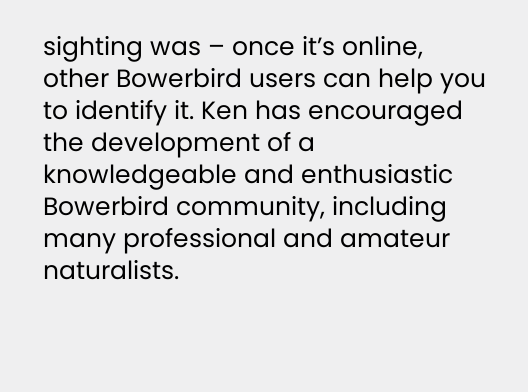sighting was – once it’s online, other Bowerbird users can help you to identify it. Ken has encouraged the development of a knowledgeable and enthusiastic Bowerbird community, including many professional and amateur naturalists.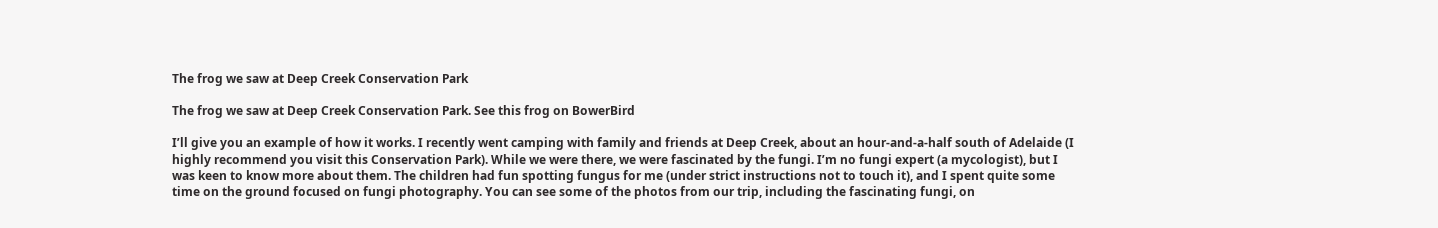The frog we saw at Deep Creek Conservation Park

The frog we saw at Deep Creek Conservation Park. See this frog on BowerBird

I’ll give you an example of how it works. I recently went camping with family and friends at Deep Creek, about an hour-and-a-half south of Adelaide (I highly recommend you visit this Conservation Park). While we were there, we were fascinated by the fungi. I’m no fungi expert (a mycologist), but I was keen to know more about them. The children had fun spotting fungus for me (under strict instructions not to touch it), and I spent quite some time on the ground focused on fungi photography. You can see some of the photos from our trip, including the fascinating fungi, on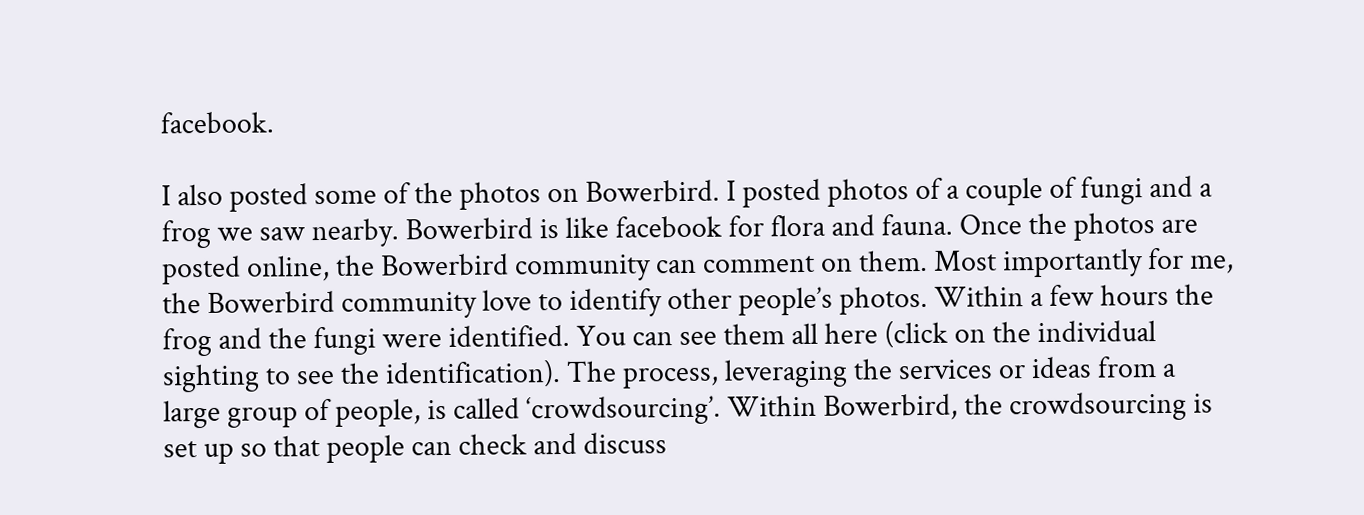facebook.

I also posted some of the photos on Bowerbird. I posted photos of a couple of fungi and a frog we saw nearby. Bowerbird is like facebook for flora and fauna. Once the photos are posted online, the Bowerbird community can comment on them. Most importantly for me, the Bowerbird community love to identify other people’s photos. Within a few hours the frog and the fungi were identified. You can see them all here (click on the individual sighting to see the identification). The process, leveraging the services or ideas from a large group of people, is called ‘crowdsourcing’. Within Bowerbird, the crowdsourcing is set up so that people can check and discuss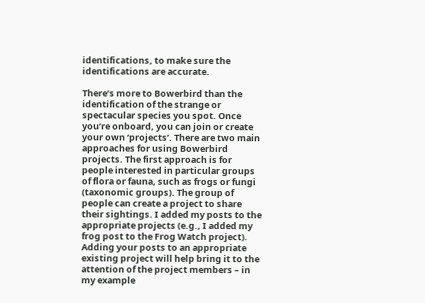identifications, to make sure the identifications are accurate.

There’s more to Bowerbird than the identification of the strange or spectacular species you spot. Once you’re onboard, you can join or create your own ‘projects’. There are two main approaches for using Bowerbird projects. The first approach is for people interested in particular groups of flora or fauna, such as frogs or fungi (taxonomic groups). The group of people can create a project to share their sightings. I added my posts to the appropriate projects (e.g., I added my frog post to the Frog Watch project). Adding your posts to an appropriate existing project will help bring it to the attention of the project members – in my example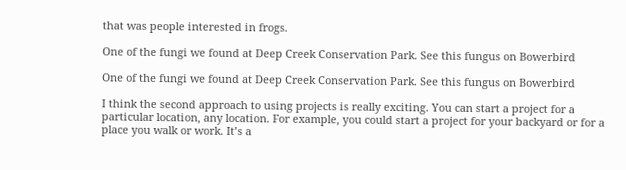that was people interested in frogs.

One of the fungi we found at Deep Creek Conservation Park. See this fungus on Bowerbird

One of the fungi we found at Deep Creek Conservation Park. See this fungus on Bowerbird

I think the second approach to using projects is really exciting. You can start a project for a particular location, any location. For example, you could start a project for your backyard or for a place you walk or work. It’s a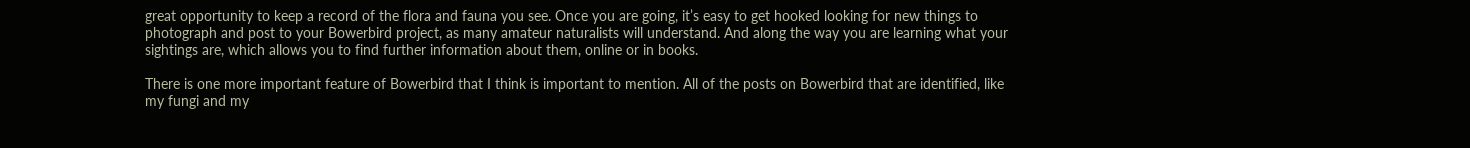great opportunity to keep a record of the flora and fauna you see. Once you are going, it’s easy to get hooked looking for new things to photograph and post to your Bowerbird project, as many amateur naturalists will understand. And along the way you are learning what your sightings are, which allows you to find further information about them, online or in books.

There is one more important feature of Bowerbird that I think is important to mention. All of the posts on Bowerbird that are identified, like my fungi and my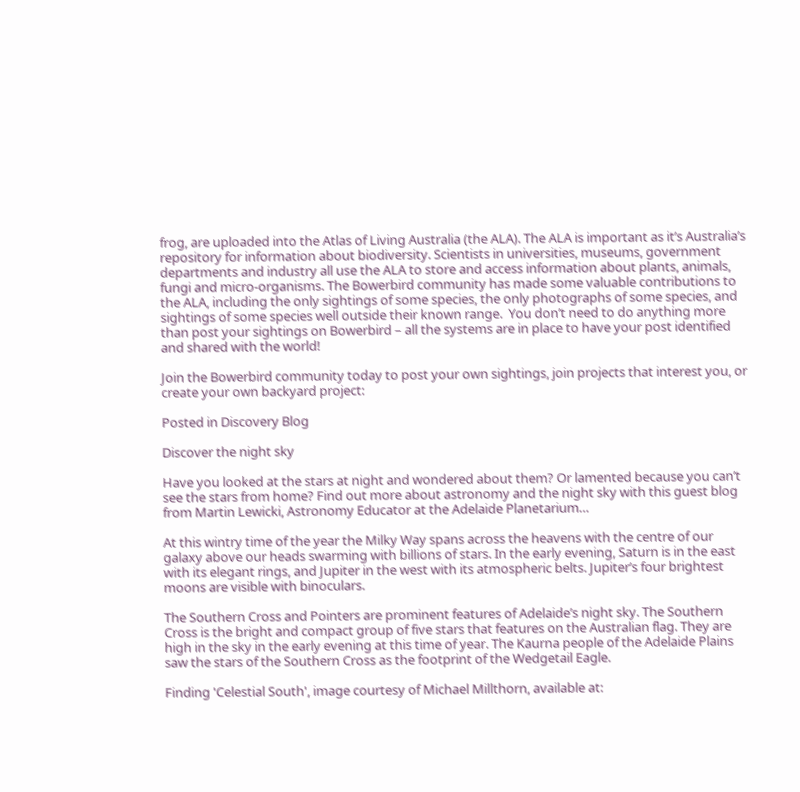frog, are uploaded into the Atlas of Living Australia (the ALA). The ALA is important as it’s Australia’s repository for information about biodiversity. Scientists in universities, museums, government departments and industry all use the ALA to store and access information about plants, animals, fungi and micro-organisms. The Bowerbird community has made some valuable contributions to the ALA, including the only sightings of some species, the only photographs of some species, and sightings of some species well outside their known range.  You don’t need to do anything more than post your sightings on Bowerbird – all the systems are in place to have your post identified and shared with the world!

Join the Bowerbird community today to post your own sightings, join projects that interest you, or create your own backyard project:

Posted in Discovery Blog

Discover the night sky

Have you looked at the stars at night and wondered about them? Or lamented because you can’t see the stars from home? Find out more about astronomy and the night sky with this guest blog from Martin Lewicki, Astronomy Educator at the Adelaide Planetarium…

At this wintry time of the year the Milky Way spans across the heavens with the centre of our galaxy above our heads swarming with billions of stars. In the early evening, Saturn is in the east with its elegant rings, and Jupiter in the west with its atmospheric belts. Jupiter’s four brightest moons are visible with binoculars.

The Southern Cross and Pointers are prominent features of Adelaide’s night sky. The Southern Cross is the bright and compact group of five stars that features on the Australian flag. They are high in the sky in the early evening at this time of year. The Kaurna people of the Adelaide Plains saw the stars of the Southern Cross as the footprint of the Wedgetail Eagle.

Finding 'Celestial South', image courtesy of Michael Millthorn, available at: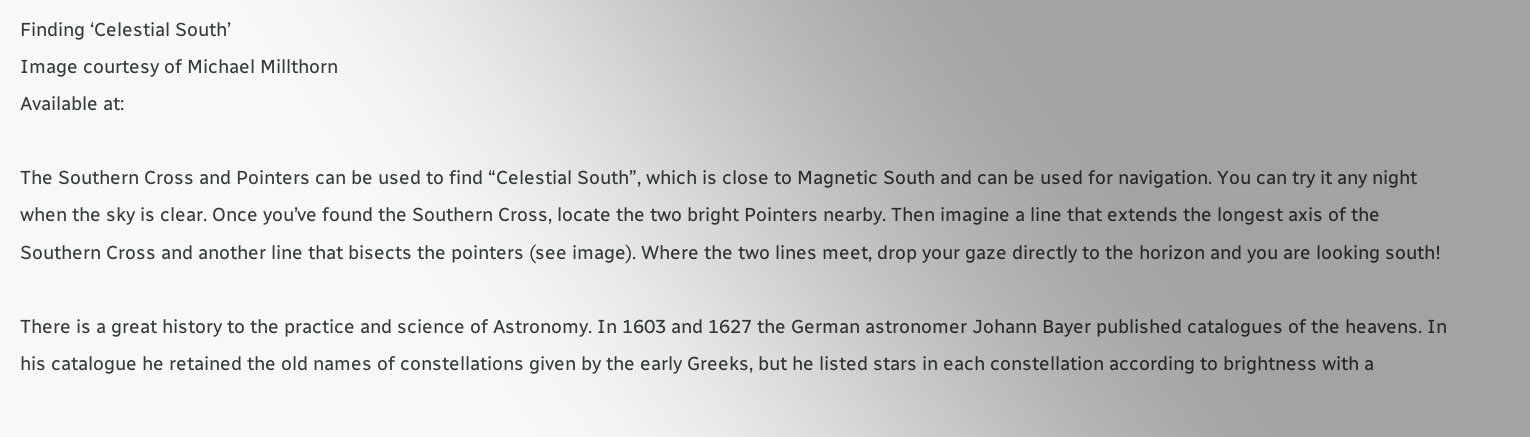Finding ‘Celestial South’
Image courtesy of Michael Millthorn
Available at:

The Southern Cross and Pointers can be used to find “Celestial South”, which is close to Magnetic South and can be used for navigation. You can try it any night when the sky is clear. Once you’ve found the Southern Cross, locate the two bright Pointers nearby. Then imagine a line that extends the longest axis of the Southern Cross and another line that bisects the pointers (see image). Where the two lines meet, drop your gaze directly to the horizon and you are looking south!

There is a great history to the practice and science of Astronomy. In 1603 and 1627 the German astronomer Johann Bayer published catalogues of the heavens. In his catalogue he retained the old names of constellations given by the early Greeks, but he listed stars in each constellation according to brightness with a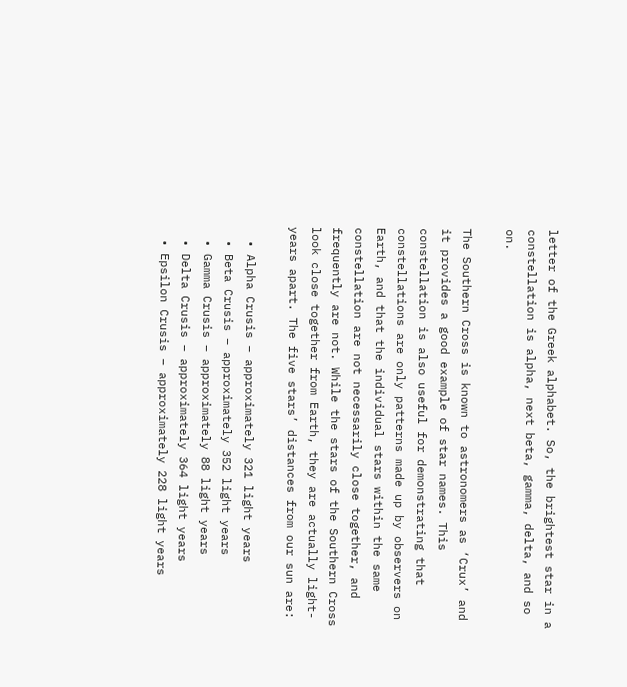letter of the Greek alphabet. So, the brightest star in a constellation is alpha, next beta, gamma, delta, and so on.

The Southern Cross is known to astronomers as ‘Crux’ and it provides a good example of star names. This constellation is also useful for demonstrating that constellations are only patterns made up by observers on Earth, and that the individual stars within the same constellation are not necessarily close together, and frequently are not. While the stars of the Southern Cross look close together from Earth, they are actually light-years apart. The five stars’ distances from our sun are:

  • Alpha Crusis – approximately 321 light years
  • Beta Crusis – approximately 352 light years
  • Gamma Crusis – approximately 88 light years
  • Delta Crusis – approximately 364 light years
  • Epsilon Crusis – approximately 228 light years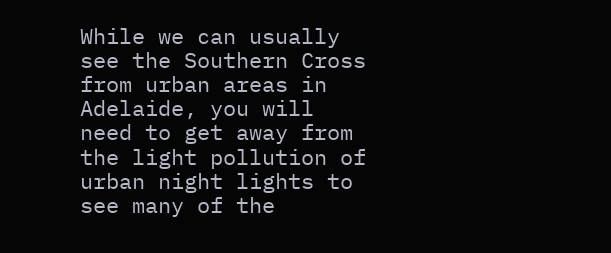While we can usually see the Southern Cross from urban areas in Adelaide, you will need to get away from the light pollution of urban night lights to see many of the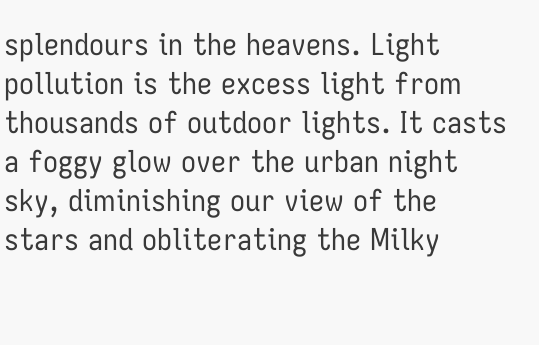splendours in the heavens. Light pollution is the excess light from thousands of outdoor lights. It casts a foggy glow over the urban night sky, diminishing our view of the stars and obliterating the Milky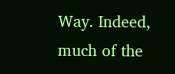Way. Indeed, much of the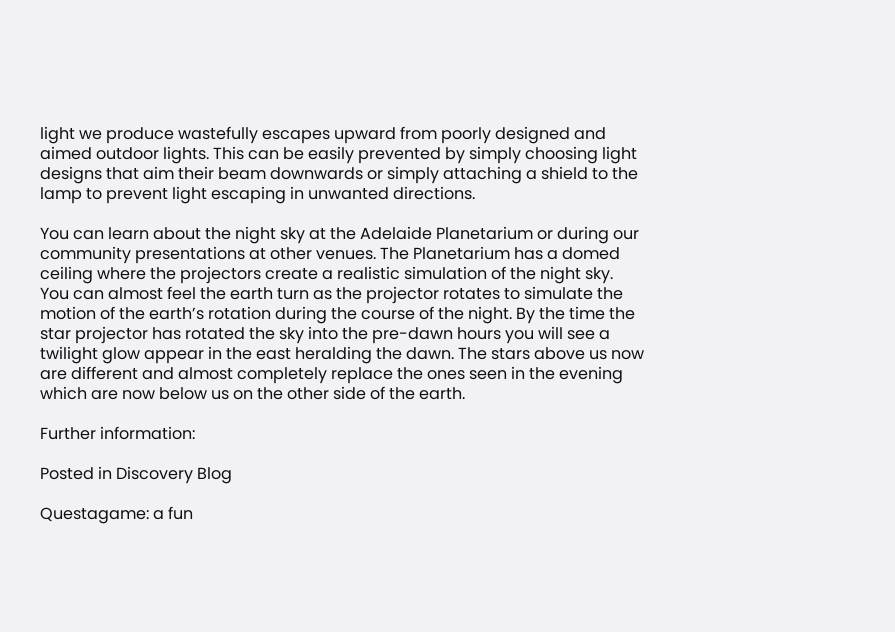light we produce wastefully escapes upward from poorly designed and aimed outdoor lights. This can be easily prevented by simply choosing light designs that aim their beam downwards or simply attaching a shield to the lamp to prevent light escaping in unwanted directions.

You can learn about the night sky at the Adelaide Planetarium or during our community presentations at other venues. The Planetarium has a domed ceiling where the projectors create a realistic simulation of the night sky. You can almost feel the earth turn as the projector rotates to simulate the motion of the earth’s rotation during the course of the night. By the time the star projector has rotated the sky into the pre-dawn hours you will see a twilight glow appear in the east heralding the dawn. The stars above us now are different and almost completely replace the ones seen in the evening which are now below us on the other side of the earth.

Further information:

Posted in Discovery Blog

Questagame: a fun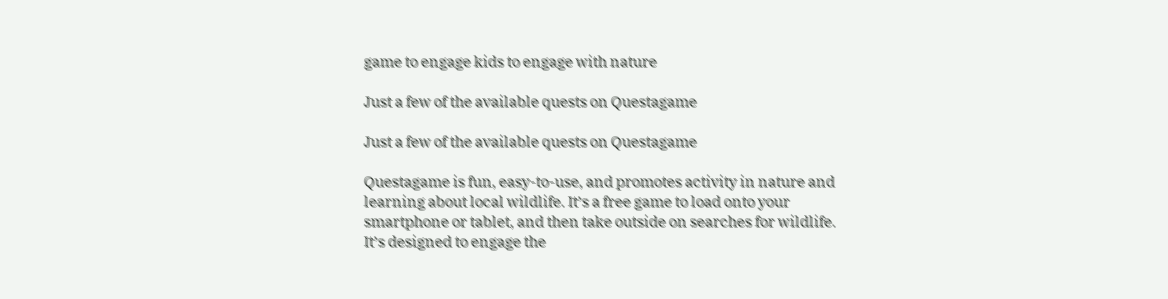game to engage kids to engage with nature

Just a few of the available quests on Questagame

Just a few of the available quests on Questagame

Questagame is fun, easy-to-use, and promotes activity in nature and learning about local wildlife. It’s a free game to load onto your smartphone or tablet, and then take outside on searches for wildlife. It’s designed to engage the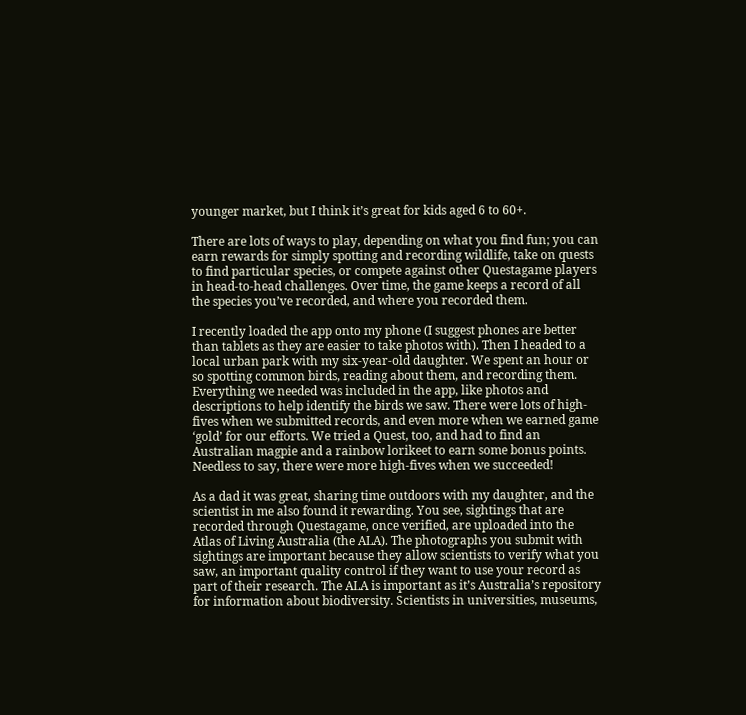younger market, but I think it’s great for kids aged 6 to 60+.

There are lots of ways to play, depending on what you find fun; you can earn rewards for simply spotting and recording wildlife, take on quests to find particular species, or compete against other Questagame players in head-to-head challenges. Over time, the game keeps a record of all the species you’ve recorded, and where you recorded them.

I recently loaded the app onto my phone (I suggest phones are better than tablets as they are easier to take photos with). Then I headed to a local urban park with my six-year-old daughter. We spent an hour or so spotting common birds, reading about them, and recording them. Everything we needed was included in the app, like photos and descriptions to help identify the birds we saw. There were lots of high-fives when we submitted records, and even more when we earned game ‘gold’ for our efforts. We tried a Quest, too, and had to find an Australian magpie and a rainbow lorikeet to earn some bonus points. Needless to say, there were more high-fives when we succeeded!

As a dad it was great, sharing time outdoors with my daughter, and the scientist in me also found it rewarding. You see, sightings that are recorded through Questagame, once verified, are uploaded into the Atlas of Living Australia (the ALA). The photographs you submit with sightings are important because they allow scientists to verify what you saw, an important quality control if they want to use your record as part of their research. The ALA is important as it’s Australia’s repository for information about biodiversity. Scientists in universities, museums,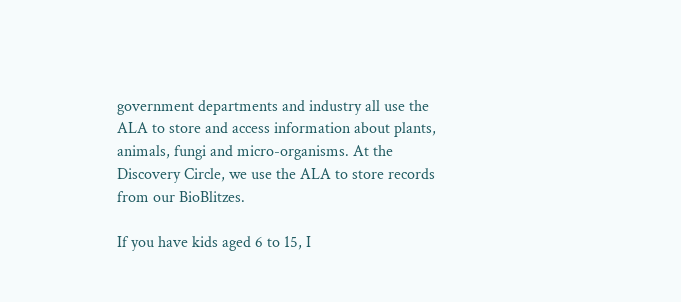government departments and industry all use the ALA to store and access information about plants, animals, fungi and micro-organisms. At the Discovery Circle, we use the ALA to store records from our BioBlitzes.

If you have kids aged 6 to 15, I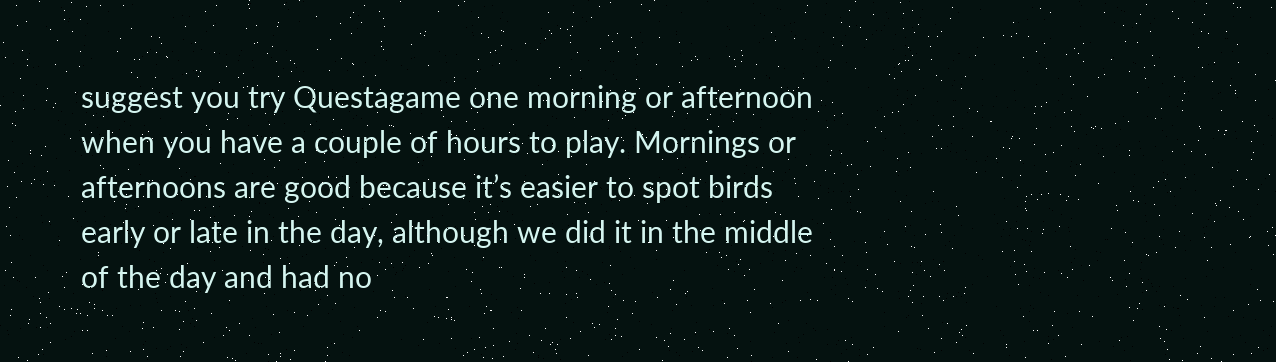suggest you try Questagame one morning or afternoon when you have a couple of hours to play. Mornings or afternoons are good because it’s easier to spot birds early or late in the day, although we did it in the middle of the day and had no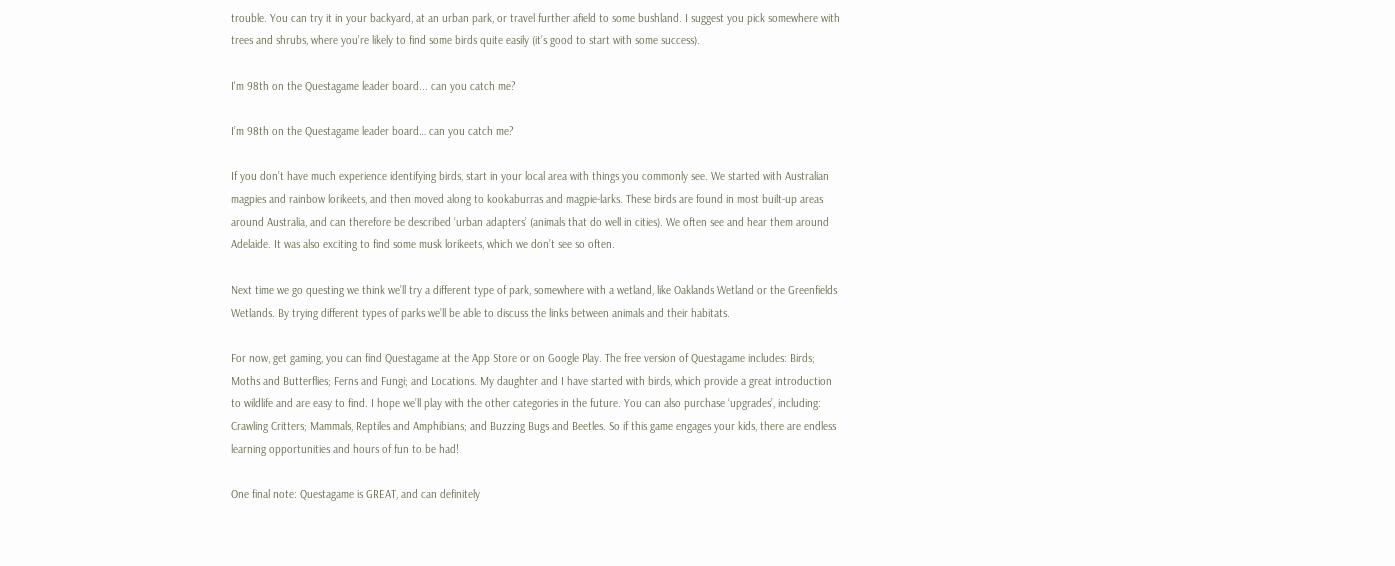trouble. You can try it in your backyard, at an urban park, or travel further afield to some bushland. I suggest you pick somewhere with trees and shrubs, where you’re likely to find some birds quite easily (it’s good to start with some success).

I'm 98th on the Questagame leader board... can you catch me?

I’m 98th on the Questagame leader board… can you catch me?

If you don’t have much experience identifying birds, start in your local area with things you commonly see. We started with Australian magpies and rainbow lorikeets, and then moved along to kookaburras and magpie-larks. These birds are found in most built-up areas around Australia, and can therefore be described ‘urban adapters’ (animals that do well in cities). We often see and hear them around Adelaide. It was also exciting to find some musk lorikeets, which we don’t see so often.

Next time we go questing we think we’ll try a different type of park, somewhere with a wetland, like Oaklands Wetland or the Greenfields Wetlands. By trying different types of parks we’ll be able to discuss the links between animals and their habitats.

For now, get gaming, you can find Questagame at the App Store or on Google Play. The free version of Questagame includes: Birds; Moths and Butterflies; Ferns and Fungi; and Locations. My daughter and I have started with birds, which provide a great introduction to wildlife and are easy to find. I hope we’ll play with the other categories in the future. You can also purchase ‘upgrades’, including: Crawling Critters; Mammals, Reptiles and Amphibians; and Buzzing Bugs and Beetles. So if this game engages your kids, there are endless learning opportunities and hours of fun to be had!

One final note: Questagame is GREAT, and can definitely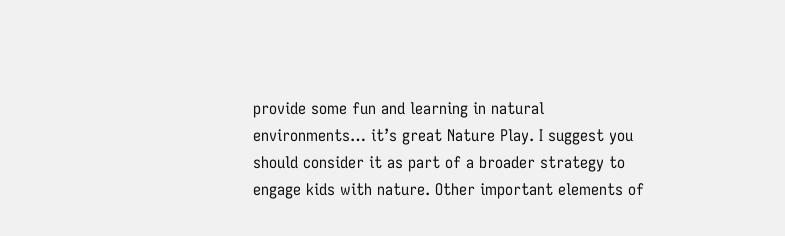provide some fun and learning in natural environments… it’s great Nature Play. I suggest you should consider it as part of a broader strategy to engage kids with nature. Other important elements of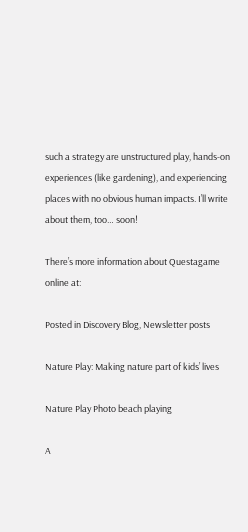such a strategy are unstructured play, hands-on experiences (like gardening), and experiencing places with no obvious human impacts. I’ll write about them, too… soon!

There’s more information about Questagame online at:

Posted in Discovery Blog, Newsletter posts

Nature Play: Making nature part of kids’ lives

Nature Play Photo beach playing

A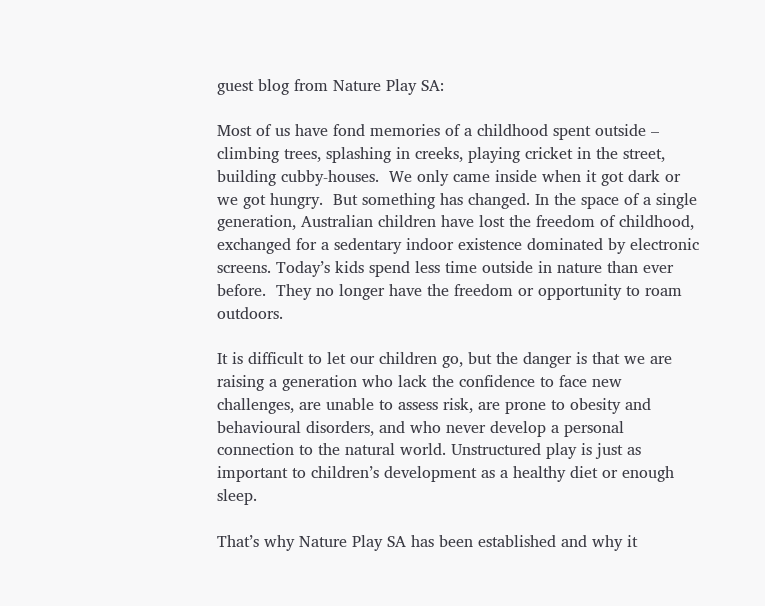guest blog from Nature Play SA:

Most of us have fond memories of a childhood spent outside – climbing trees, splashing in creeks, playing cricket in the street, building cubby-houses.  We only came inside when it got dark or we got hungry.  But something has changed. In the space of a single generation, Australian children have lost the freedom of childhood, exchanged for a sedentary indoor existence dominated by electronic screens. Today’s kids spend less time outside in nature than ever before.  They no longer have the freedom or opportunity to roam outdoors.

It is difficult to let our children go, but the danger is that we are raising a generation who lack the confidence to face new challenges, are unable to assess risk, are prone to obesity and behavioural disorders, and who never develop a personal connection to the natural world. Unstructured play is just as important to children’s development as a healthy diet or enough sleep.

That’s why Nature Play SA has been established and why it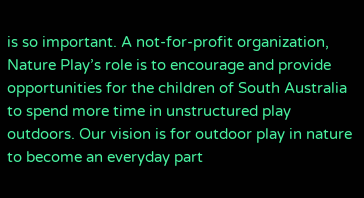is so important. A not-for-profit organization, Nature Play’s role is to encourage and provide opportunities for the children of South Australia to spend more time in unstructured play outdoors. Our vision is for outdoor play in nature to become an everyday part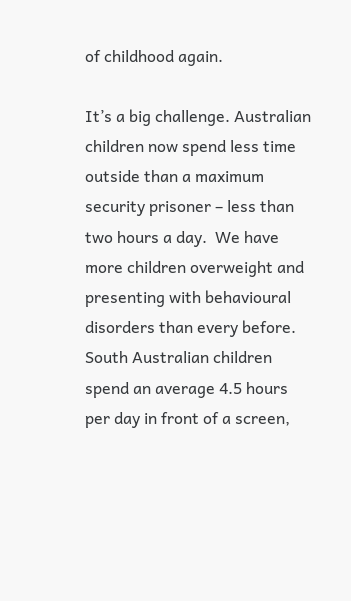of childhood again.

It’s a big challenge. Australian children now spend less time outside than a maximum security prisoner – less than two hours a day.  We have more children overweight and presenting with behavioural disorders than every before.  South Australian children spend an average 4.5 hours per day in front of a screen,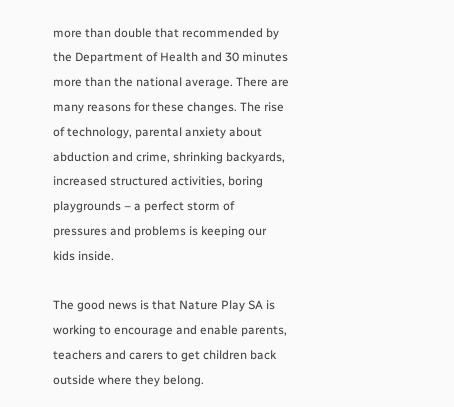more than double that recommended by the Department of Health and 30 minutes more than the national average. There are many reasons for these changes. The rise of technology, parental anxiety about abduction and crime, shrinking backyards, increased structured activities, boring playgrounds – a perfect storm of pressures and problems is keeping our kids inside.

The good news is that Nature Play SA is working to encourage and enable parents, teachers and carers to get children back outside where they belong.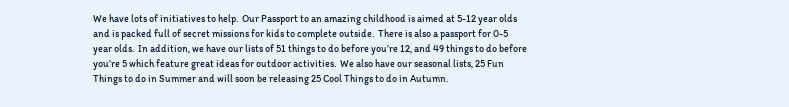We have lots of initiatives to help.  Our Passport to an amazing childhood is aimed at 5-12 year olds and is packed full of secret missions for kids to complete outside.  There is also a passport for 0-5 year olds.  In addition, we have our lists of 51 things to do before you’re 12, and 49 things to do before you’re 5 which feature great ideas for outdoor activities.  We also have our seasonal lists, 25 Fun Things to do in Summer and will soon be releasing 25 Cool Things to do in Autumn.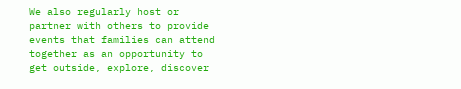We also regularly host or partner with others to provide events that families can attend together as an opportunity to get outside, explore, discover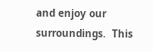and enjoy our surroundings.  This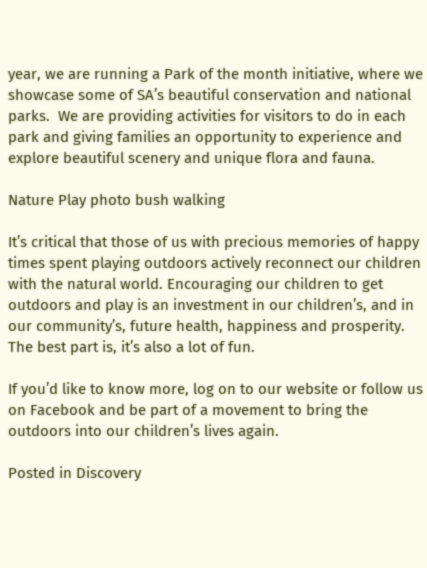year, we are running a Park of the month initiative, where we showcase some of SA’s beautiful conservation and national parks.  We are providing activities for visitors to do in each park and giving families an opportunity to experience and explore beautiful scenery and unique flora and fauna.

Nature Play photo bush walking

It’s critical that those of us with precious memories of happy times spent playing outdoors actively reconnect our children with the natural world. Encouraging our children to get outdoors and play is an investment in our children’s, and in our community’s, future health, happiness and prosperity. The best part is, it’s also a lot of fun.

If you’d like to know more, log on to our website or follow us on Facebook and be part of a movement to bring the outdoors into our children’s lives again.

Posted in Discovery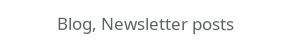Blog, Newsletter posts